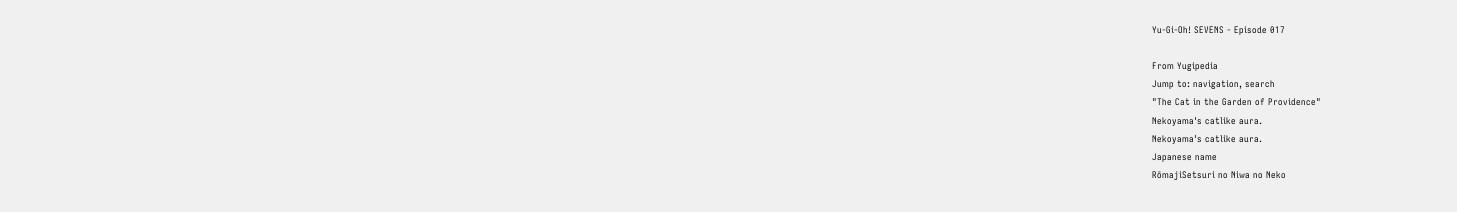Yu-Gi-Oh! SEVENS - Episode 017

From Yugipedia
Jump to: navigation, search
"The Cat in the Garden of Providence"
Nekoyama's catlike aura.
Nekoyama's catlike aura.
Japanese name
RōmajiSetsuri no Niwa no Neko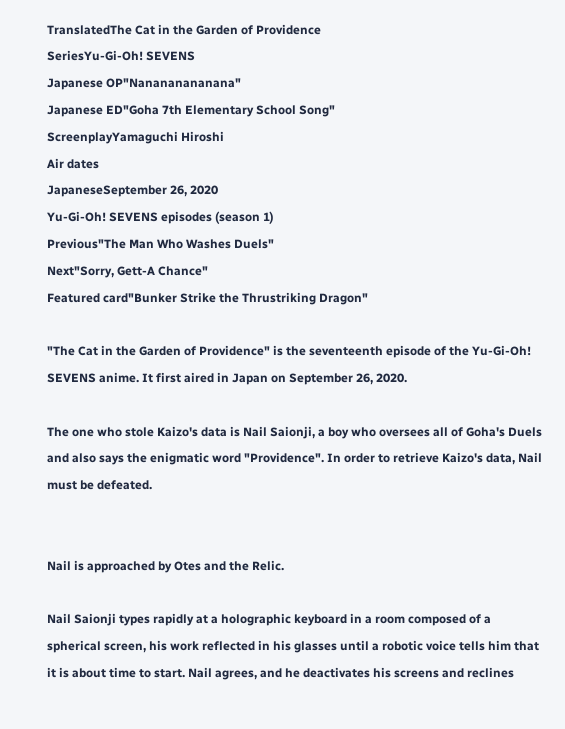TranslatedThe Cat in the Garden of Providence
SeriesYu-Gi-Oh! SEVENS
Japanese OP"Nanananananana"
Japanese ED"Goha 7th Elementary School Song"
ScreenplayYamaguchi Hiroshi
Air dates
JapaneseSeptember 26, 2020
Yu-Gi-Oh! SEVENS episodes (season 1)
Previous"The Man Who Washes Duels"
Next"Sorry, Gett-A Chance"
Featured card"Bunker Strike the Thrustriking Dragon"

"The Cat in the Garden of Providence" is the seventeenth episode of the Yu-Gi-Oh! SEVENS anime. It first aired in Japan on September 26, 2020.

The one who stole Kaizo's data is Nail Saionji, a boy who oversees all of Goha's Duels and also says the enigmatic word "Providence". In order to retrieve Kaizo's data, Nail must be defeated.


Nail is approached by Otes and the Relic.

Nail Saionji types rapidly at a holographic keyboard in a room composed of a spherical screen, his work reflected in his glasses until a robotic voice tells him that it is about time to start. Nail agrees, and he deactivates his screens and reclines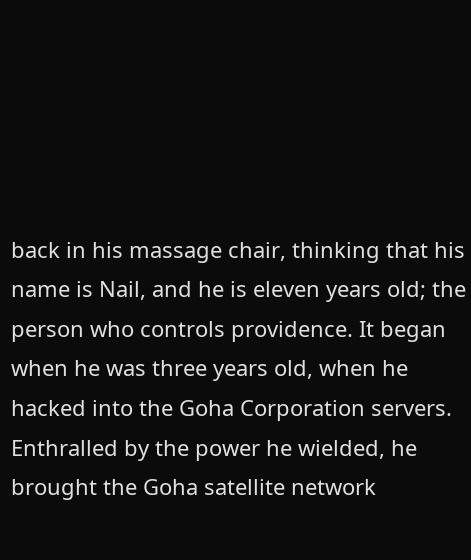back in his massage chair, thinking that his name is Nail, and he is eleven years old; the person who controls providence. It began when he was three years old, when he hacked into the Goha Corporation servers. Enthralled by the power he wielded, he brought the Goha satellite network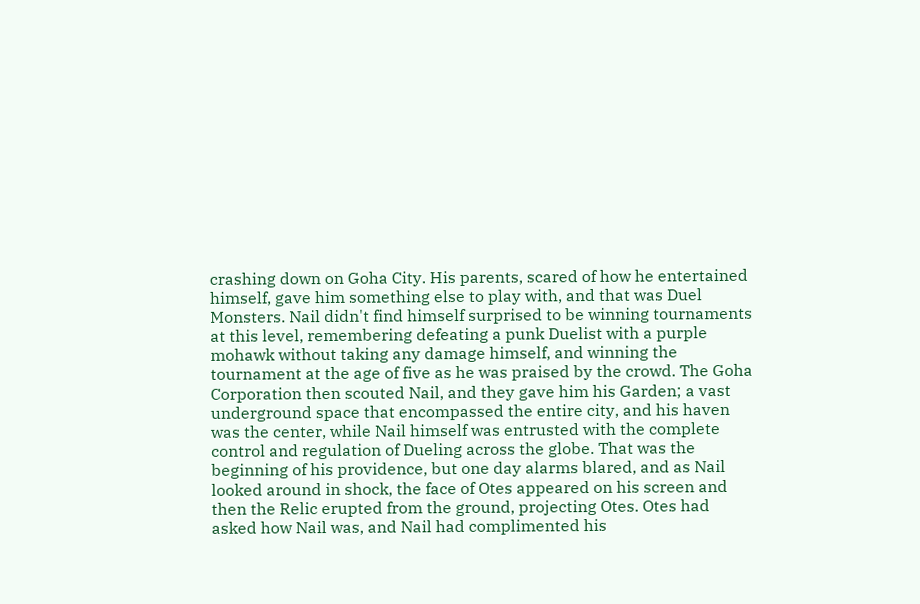crashing down on Goha City. His parents, scared of how he entertained himself, gave him something else to play with, and that was Duel Monsters. Nail didn't find himself surprised to be winning tournaments at this level, remembering defeating a punk Duelist with a purple mohawk without taking any damage himself, and winning the tournament at the age of five as he was praised by the crowd. The Goha Corporation then scouted Nail, and they gave him his Garden; a vast underground space that encompassed the entire city, and his haven was the center, while Nail himself was entrusted with the complete control and regulation of Dueling across the globe. That was the beginning of his providence, but one day alarms blared, and as Nail looked around in shock, the face of Otes appeared on his screen and then the Relic erupted from the ground, projecting Otes. Otes had asked how Nail was, and Nail had complimented his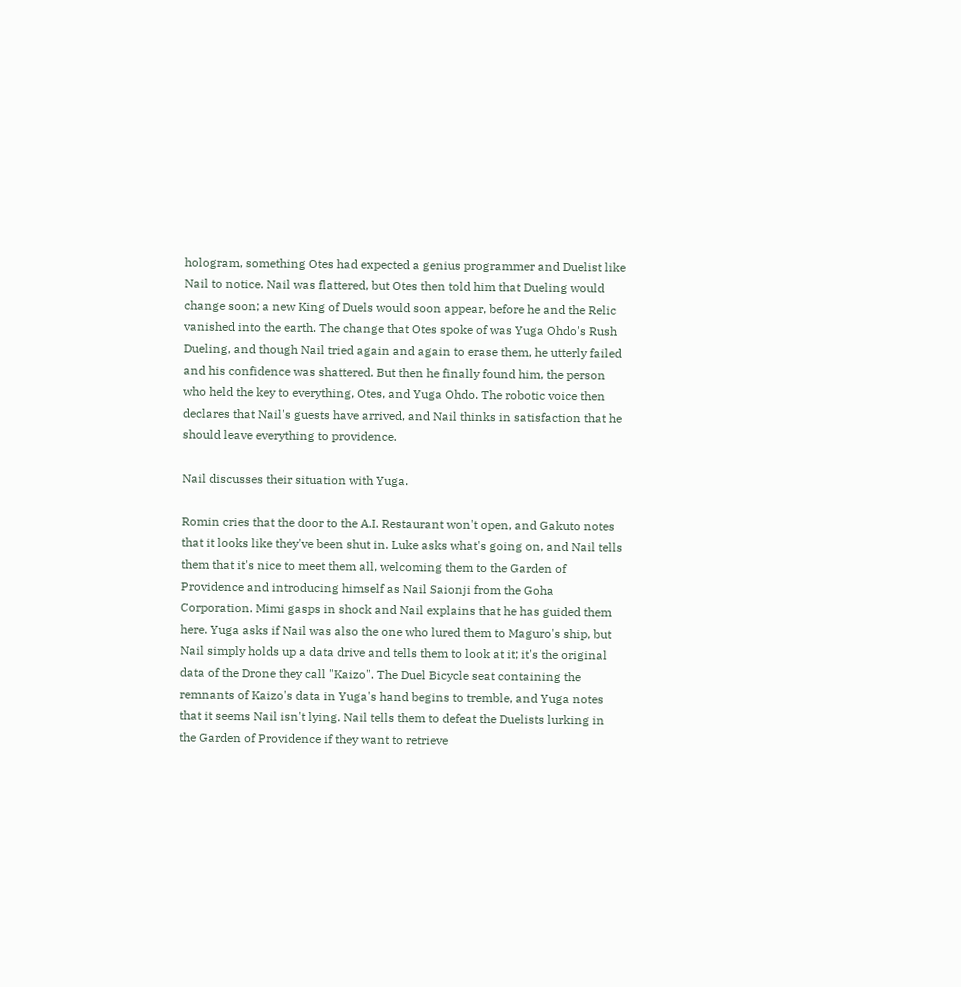hologram, something Otes had expected a genius programmer and Duelist like Nail to notice. Nail was flattered, but Otes then told him that Dueling would change soon; a new King of Duels would soon appear, before he and the Relic vanished into the earth. The change that Otes spoke of was Yuga Ohdo's Rush Dueling, and though Nail tried again and again to erase them, he utterly failed and his confidence was shattered. But then he finally found him, the person who held the key to everything, Otes, and Yuga Ohdo. The robotic voice then declares that Nail's guests have arrived, and Nail thinks in satisfaction that he should leave everything to providence.

Nail discusses their situation with Yuga.

Romin cries that the door to the A.I. Restaurant won't open, and Gakuto notes that it looks like they've been shut in. Luke asks what's going on, and Nail tells them that it's nice to meet them all, welcoming them to the Garden of Providence and introducing himself as Nail Saionji from the Goha Corporation. Mimi gasps in shock and Nail explains that he has guided them here. Yuga asks if Nail was also the one who lured them to Maguro's ship, but Nail simply holds up a data drive and tells them to look at it; it's the original data of the Drone they call "Kaizo". The Duel Bicycle seat containing the remnants of Kaizo's data in Yuga's hand begins to tremble, and Yuga notes that it seems Nail isn't lying. Nail tells them to defeat the Duelists lurking in the Garden of Providence if they want to retrieve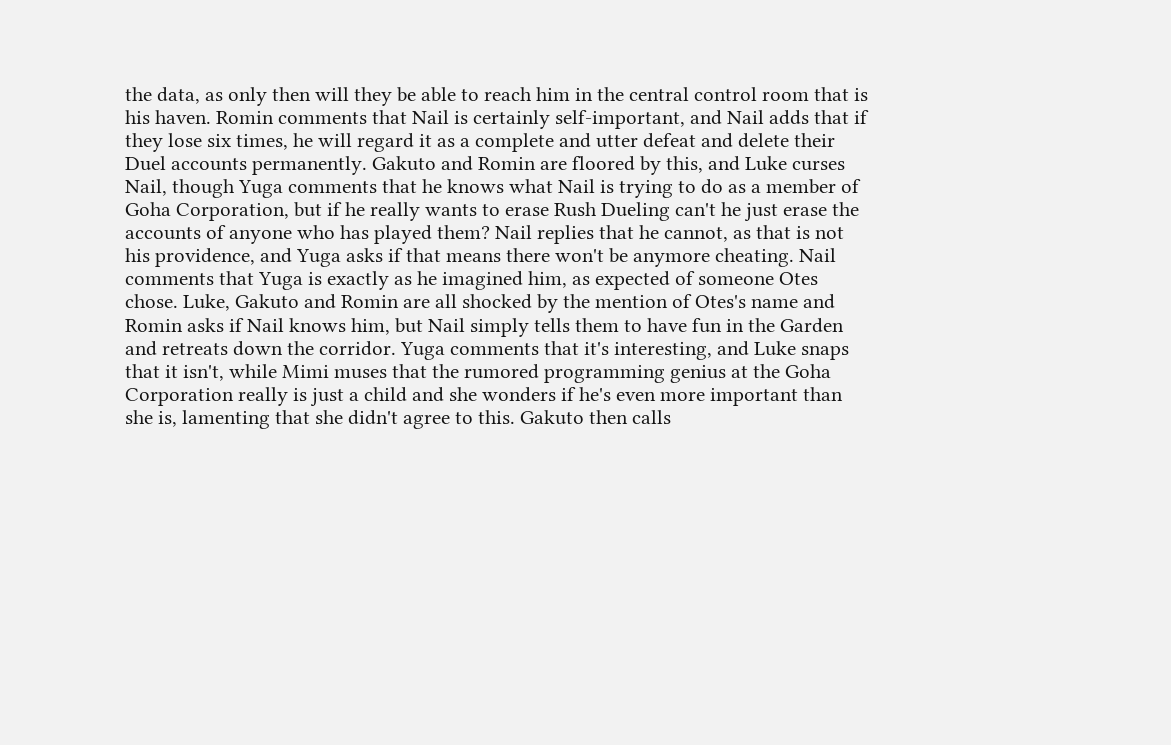the data, as only then will they be able to reach him in the central control room that is his haven. Romin comments that Nail is certainly self-important, and Nail adds that if they lose six times, he will regard it as a complete and utter defeat and delete their Duel accounts permanently. Gakuto and Romin are floored by this, and Luke curses Nail, though Yuga comments that he knows what Nail is trying to do as a member of Goha Corporation, but if he really wants to erase Rush Dueling can't he just erase the accounts of anyone who has played them? Nail replies that he cannot, as that is not his providence, and Yuga asks if that means there won't be anymore cheating. Nail comments that Yuga is exactly as he imagined him, as expected of someone Otes chose. Luke, Gakuto and Romin are all shocked by the mention of Otes's name and Romin asks if Nail knows him, but Nail simply tells them to have fun in the Garden and retreats down the corridor. Yuga comments that it's interesting, and Luke snaps that it isn't, while Mimi muses that the rumored programming genius at the Goha Corporation really is just a child and she wonders if he's even more important than she is, lamenting that she didn't agree to this. Gakuto then calls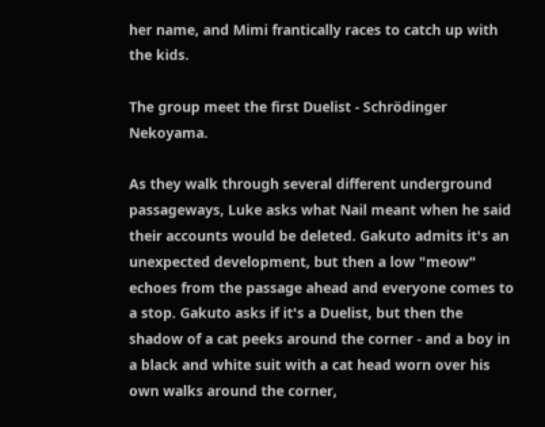her name, and Mimi frantically races to catch up with the kids.

The group meet the first Duelist - Schrödinger Nekoyama.

As they walk through several different underground passageways, Luke asks what Nail meant when he said their accounts would be deleted. Gakuto admits it's an unexpected development, but then a low "meow" echoes from the passage ahead and everyone comes to a stop. Gakuto asks if it's a Duelist, but then the shadow of a cat peeks around the corner - and a boy in a black and white suit with a cat head worn over his own walks around the corner,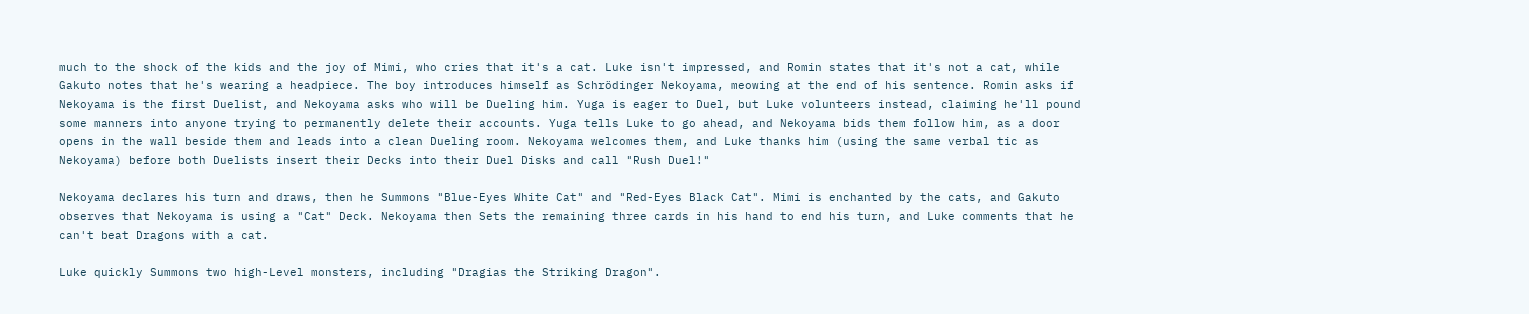much to the shock of the kids and the joy of Mimi, who cries that it's a cat. Luke isn't impressed, and Romin states that it's not a cat, while Gakuto notes that he's wearing a headpiece. The boy introduces himself as Schrödinger Nekoyama, meowing at the end of his sentence. Romin asks if Nekoyama is the first Duelist, and Nekoyama asks who will be Dueling him. Yuga is eager to Duel, but Luke volunteers instead, claiming he'll pound some manners into anyone trying to permanently delete their accounts. Yuga tells Luke to go ahead, and Nekoyama bids them follow him, as a door opens in the wall beside them and leads into a clean Dueling room. Nekoyama welcomes them, and Luke thanks him (using the same verbal tic as Nekoyama) before both Duelists insert their Decks into their Duel Disks and call "Rush Duel!"

Nekoyama declares his turn and draws, then he Summons "Blue-Eyes White Cat" and "Red-Eyes Black Cat". Mimi is enchanted by the cats, and Gakuto observes that Nekoyama is using a "Cat" Deck. Nekoyama then Sets the remaining three cards in his hand to end his turn, and Luke comments that he can't beat Dragons with a cat.

Luke quickly Summons two high-Level monsters, including "Dragias the Striking Dragon".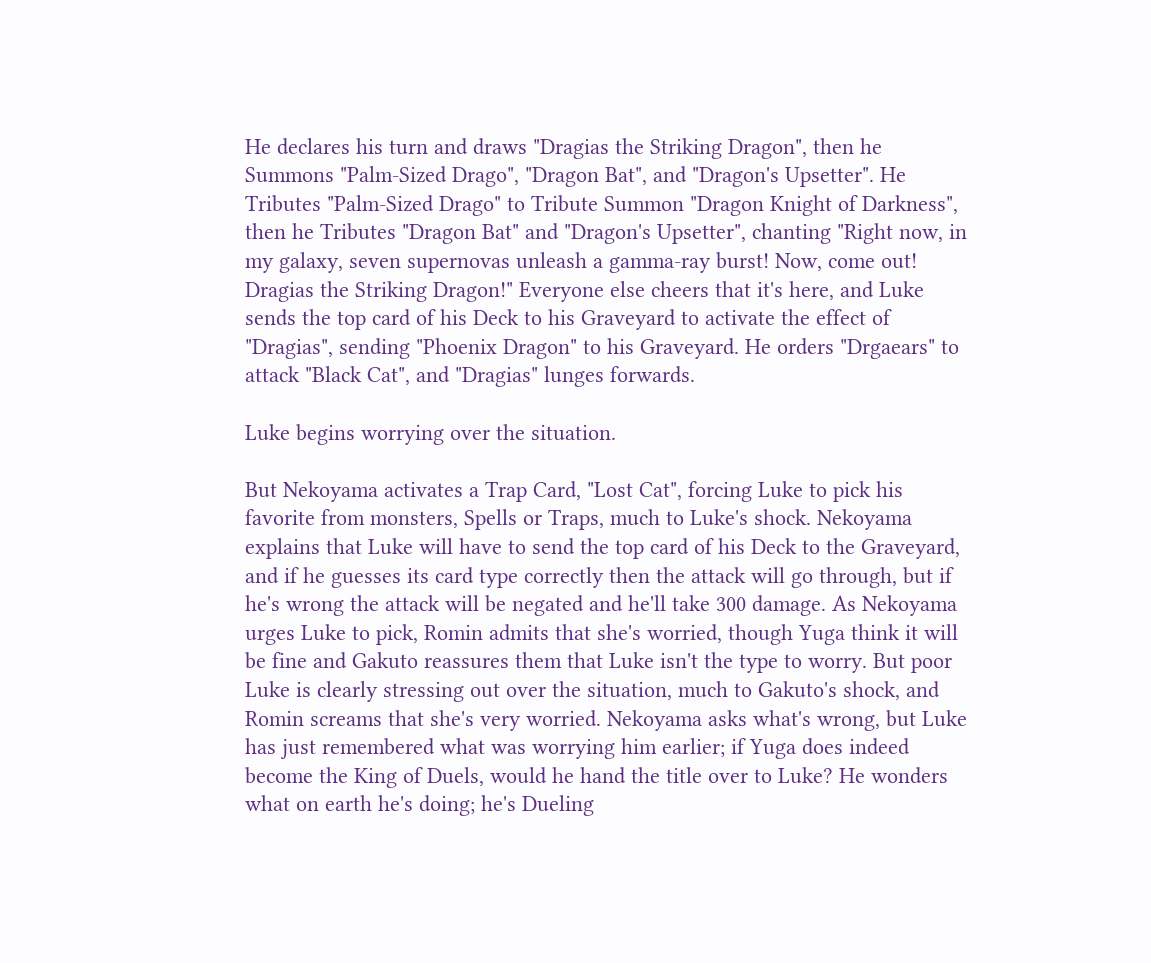He declares his turn and draws "Dragias the Striking Dragon", then he Summons "Palm-Sized Drago", "Dragon Bat", and "Dragon's Upsetter". He Tributes "Palm-Sized Drago" to Tribute Summon "Dragon Knight of Darkness", then he Tributes "Dragon Bat" and "Dragon's Upsetter", chanting "Right now, in my galaxy, seven supernovas unleash a gamma-ray burst! Now, come out! Dragias the Striking Dragon!" Everyone else cheers that it's here, and Luke sends the top card of his Deck to his Graveyard to activate the effect of "Dragias", sending "Phoenix Dragon" to his Graveyard. He orders "Drgaears" to attack "Black Cat", and "Dragias" lunges forwards.

Luke begins worrying over the situation.

But Nekoyama activates a Trap Card, "Lost Cat", forcing Luke to pick his favorite from monsters, Spells or Traps, much to Luke's shock. Nekoyama explains that Luke will have to send the top card of his Deck to the Graveyard, and if he guesses its card type correctly then the attack will go through, but if he's wrong the attack will be negated and he'll take 300 damage. As Nekoyama urges Luke to pick, Romin admits that she's worried, though Yuga think it will be fine and Gakuto reassures them that Luke isn't the type to worry. But poor Luke is clearly stressing out over the situation, much to Gakuto's shock, and Romin screams that she's very worried. Nekoyama asks what's wrong, but Luke has just remembered what was worrying him earlier; if Yuga does indeed become the King of Duels, would he hand the title over to Luke? He wonders what on earth he's doing; he's Dueling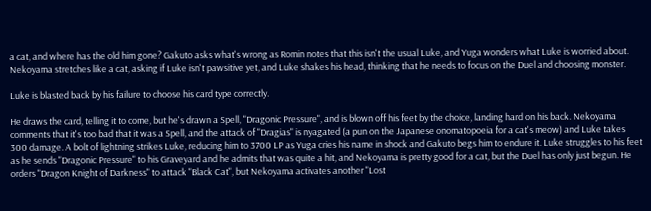a cat, and where has the old him gone? Gakuto asks what's wrong as Romin notes that this isn't the usual Luke, and Yuga wonders what Luke is worried about. Nekoyama stretches like a cat, asking if Luke isn't pawsitive yet, and Luke shakes his head, thinking that he needs to focus on the Duel and choosing monster.

Luke is blasted back by his failure to choose his card type correctly.

He draws the card, telling it to come, but he's drawn a Spell, "Dragonic Pressure", and is blown off his feet by the choice, landing hard on his back. Nekoyama comments that it's too bad that it was a Spell, and the attack of "Dragias" is nyagated (a pun on the Japanese onomatopoeia for a cat's meow) and Luke takes 300 damage. A bolt of lightning strikes Luke, reducing him to 3700 LP as Yuga cries his name in shock and Gakuto begs him to endure it. Luke struggles to his feet as he sends "Dragonic Pressure" to his Graveyard and he admits that was quite a hit, and Nekoyama is pretty good for a cat, but the Duel has only just begun. He orders "Dragon Knight of Darkness" to attack "Black Cat", but Nekoyama activates another "Lost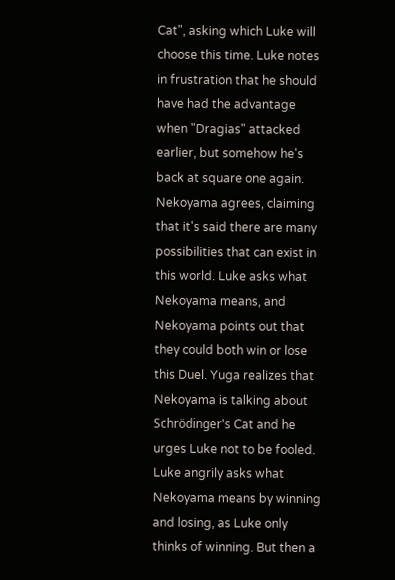Cat", asking which Luke will choose this time. Luke notes in frustration that he should have had the advantage when "Dragias" attacked earlier, but somehow he's back at square one again. Nekoyama agrees, claiming that it's said there are many possibilities that can exist in this world. Luke asks what Nekoyama means, and Nekoyama points out that they could both win or lose this Duel. Yuga realizes that Nekoyama is talking about Schrödinger's Cat and he urges Luke not to be fooled. Luke angrily asks what Nekoyama means by winning and losing, as Luke only thinks of winning. But then a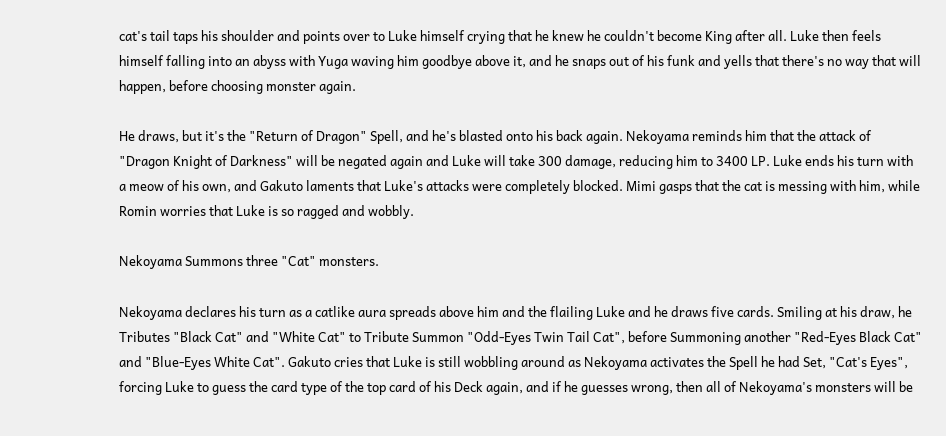cat's tail taps his shoulder and points over to Luke himself crying that he knew he couldn't become King after all. Luke then feels himself falling into an abyss with Yuga waving him goodbye above it, and he snaps out of his funk and yells that there's no way that will happen, before choosing monster again.

He draws, but it's the "Return of Dragon" Spell, and he's blasted onto his back again. Nekoyama reminds him that the attack of "Dragon Knight of Darkness" will be negated again and Luke will take 300 damage, reducing him to 3400 LP. Luke ends his turn with a meow of his own, and Gakuto laments that Luke's attacks were completely blocked. Mimi gasps that the cat is messing with him, while Romin worries that Luke is so ragged and wobbly.

Nekoyama Summons three "Cat" monsters.

Nekoyama declares his turn as a catlike aura spreads above him and the flailing Luke and he draws five cards. Smiling at his draw, he Tributes "Black Cat" and "White Cat" to Tribute Summon "Odd-Eyes Twin Tail Cat", before Summoning another "Red-Eyes Black Cat" and "Blue-Eyes White Cat". Gakuto cries that Luke is still wobbling around as Nekoyama activates the Spell he had Set, "Cat's Eyes", forcing Luke to guess the card type of the top card of his Deck again, and if he guesses wrong, then all of Nekoyama's monsters will be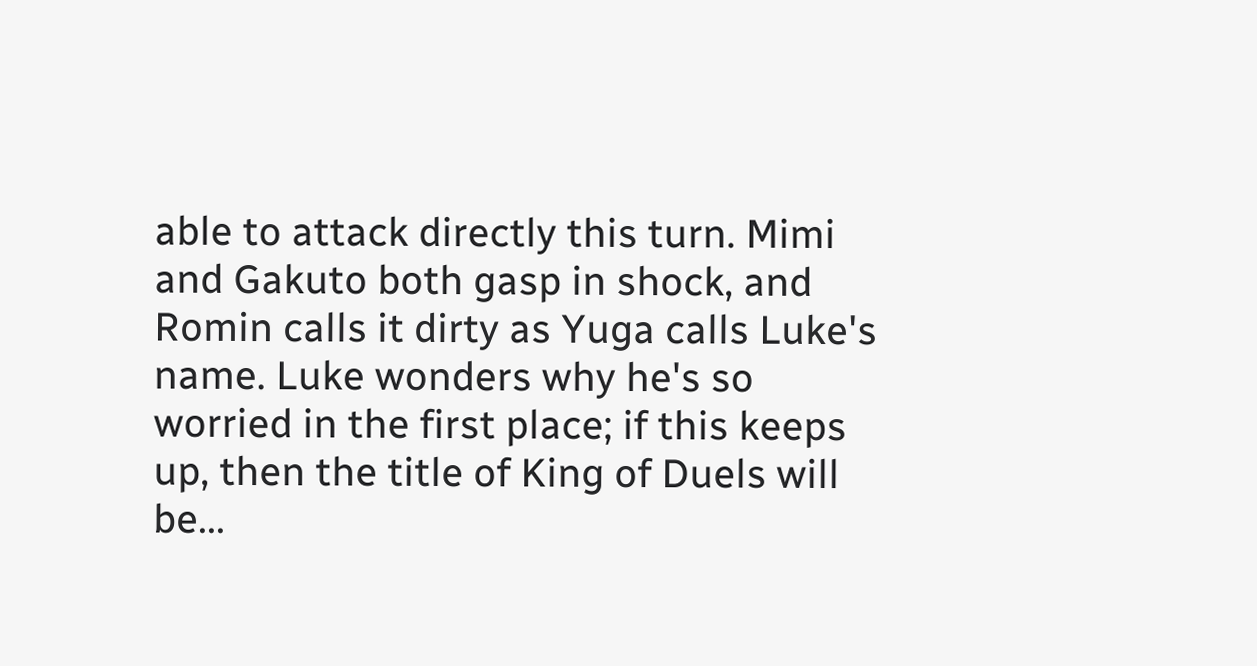able to attack directly this turn. Mimi and Gakuto both gasp in shock, and Romin calls it dirty as Yuga calls Luke's name. Luke wonders why he's so worried in the first place; if this keeps up, then the title of King of Duels will be...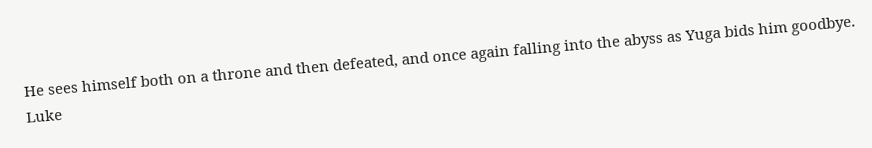He sees himself both on a throne and then defeated, and once again falling into the abyss as Yuga bids him goodbye. Luke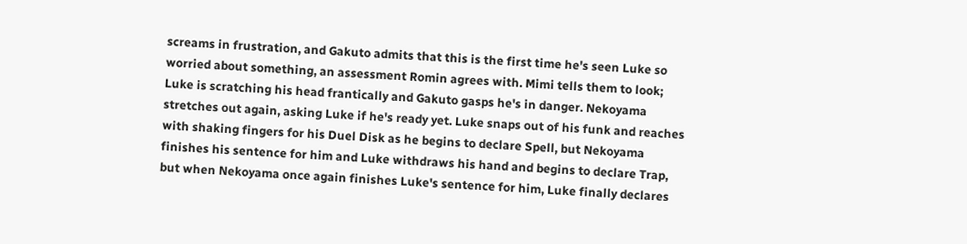screams in frustration, and Gakuto admits that this is the first time he's seen Luke so worried about something, an assessment Romin agrees with. Mimi tells them to look; Luke is scratching his head frantically and Gakuto gasps he's in danger. Nekoyama stretches out again, asking Luke if he's ready yet. Luke snaps out of his funk and reaches with shaking fingers for his Duel Disk as he begins to declare Spell, but Nekoyama finishes his sentence for him and Luke withdraws his hand and begins to declare Trap, but when Nekoyama once again finishes Luke's sentence for him, Luke finally declares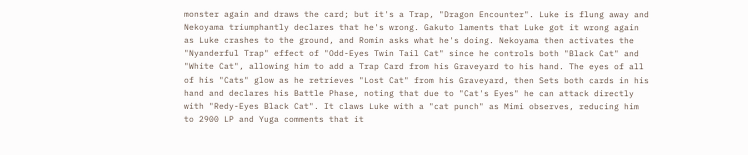monster again and draws the card; but it's a Trap, "Dragon Encounter". Luke is flung away and Nekoyama triumphantly declares that he's wrong. Gakuto laments that Luke got it wrong again as Luke crashes to the ground, and Romin asks what he's doing. Nekoyama then activates the "Nyanderful Trap" effect of "Odd-Eyes Twin Tail Cat" since he controls both "Black Cat" and "White Cat", allowing him to add a Trap Card from his Graveyard to his hand. The eyes of all of his "Cats" glow as he retrieves "Lost Cat" from his Graveyard, then Sets both cards in his hand and declares his Battle Phase, noting that due to "Cat's Eyes" he can attack directly with "Redy-Eyes Black Cat". It claws Luke with a "cat punch" as Mimi observes, reducing him to 2900 LP and Yuga comments that it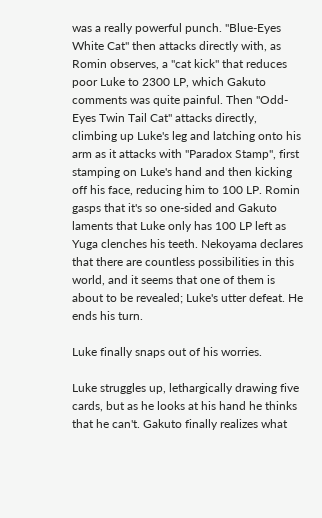was a really powerful punch. "Blue-Eyes White Cat" then attacks directly with, as Romin observes, a "cat kick" that reduces poor Luke to 2300 LP, which Gakuto comments was quite painful. Then "Odd-Eyes Twin Tail Cat" attacks directly, climbing up Luke's leg and latching onto his arm as it attacks with "Paradox Stamp", first stamping on Luke's hand and then kicking off his face, reducing him to 100 LP. Romin gasps that it's so one-sided and Gakuto laments that Luke only has 100 LP left as Yuga clenches his teeth. Nekoyama declares that there are countless possibilities in this world, and it seems that one of them is about to be revealed; Luke's utter defeat. He ends his turn.

Luke finally snaps out of his worries.

Luke struggles up, lethargically drawing five cards, but as he looks at his hand he thinks that he can't. Gakuto finally realizes what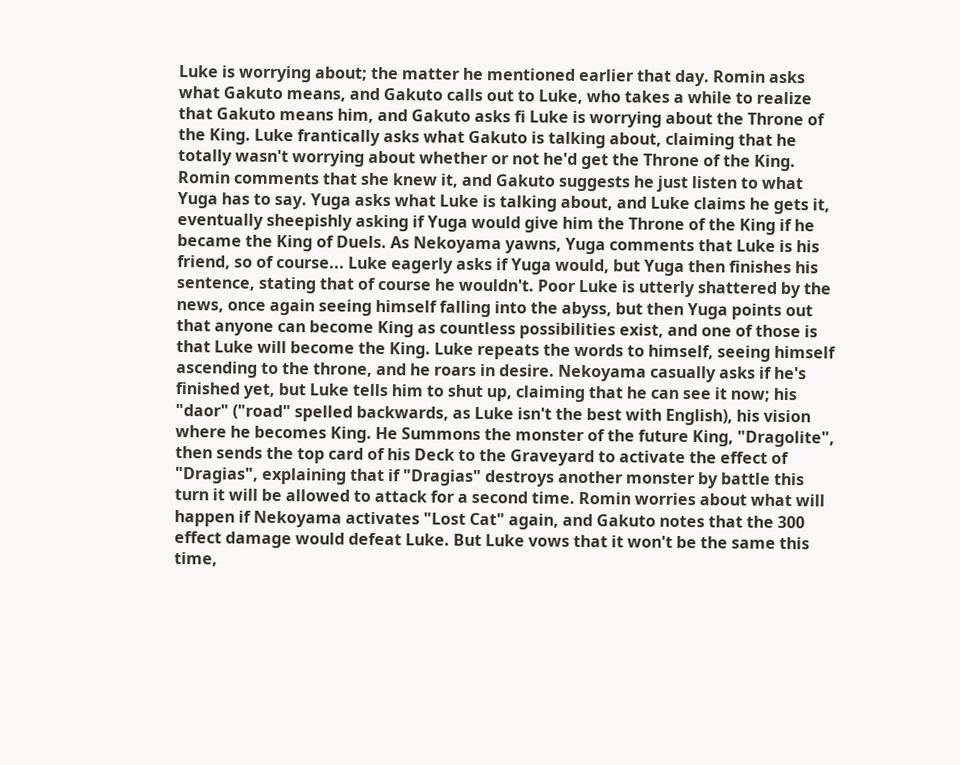Luke is worrying about; the matter he mentioned earlier that day. Romin asks what Gakuto means, and Gakuto calls out to Luke, who takes a while to realize that Gakuto means him, and Gakuto asks fi Luke is worrying about the Throne of the King. Luke frantically asks what Gakuto is talking about, claiming that he totally wasn't worrying about whether or not he'd get the Throne of the King. Romin comments that she knew it, and Gakuto suggests he just listen to what Yuga has to say. Yuga asks what Luke is talking about, and Luke claims he gets it, eventually sheepishly asking if Yuga would give him the Throne of the King if he became the King of Duels. As Nekoyama yawns, Yuga comments that Luke is his friend, so of course... Luke eagerly asks if Yuga would, but Yuga then finishes his sentence, stating that of course he wouldn't. Poor Luke is utterly shattered by the news, once again seeing himself falling into the abyss, but then Yuga points out that anyone can become King as countless possibilities exist, and one of those is that Luke will become the King. Luke repeats the words to himself, seeing himself ascending to the throne, and he roars in desire. Nekoyama casually asks if he's finished yet, but Luke tells him to shut up, claiming that he can see it now; his "daor" ("road" spelled backwards, as Luke isn't the best with English), his vision where he becomes King. He Summons the monster of the future King, "Dragolite", then sends the top card of his Deck to the Graveyard to activate the effect of "Dragias", explaining that if "Dragias" destroys another monster by battle this turn it will be allowed to attack for a second time. Romin worries about what will happen if Nekoyama activates "Lost Cat" again, and Gakuto notes that the 300 effect damage would defeat Luke. But Luke vows that it won't be the same this time,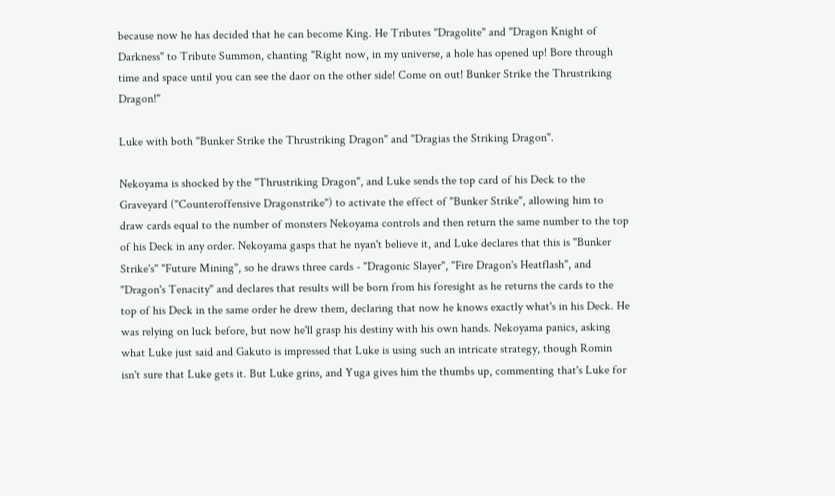because now he has decided that he can become King. He Tributes "Dragolite" and "Dragon Knight of Darkness" to Tribute Summon, chanting "Right now, in my universe, a hole has opened up! Bore through time and space until you can see the daor on the other side! Come on out! Bunker Strike the Thrustriking Dragon!"

Luke with both "Bunker Strike the Thrustriking Dragon" and "Dragias the Striking Dragon".

Nekoyama is shocked by the "Thrustriking Dragon", and Luke sends the top card of his Deck to the Graveyard ("Counteroffensive Dragonstrike") to activate the effect of "Bunker Strike", allowing him to draw cards equal to the number of monsters Nekoyama controls and then return the same number to the top of his Deck in any order. Nekoyama gasps that he nyan't believe it, and Luke declares that this is "Bunker Strike's" "Future Mining", so he draws three cards - "Dragonic Slayer", "Fire Dragon's Heatflash", and "Dragon's Tenacity" and declares that results will be born from his foresight as he returns the cards to the top of his Deck in the same order he drew them, declaring that now he knows exactly what's in his Deck. He was relying on luck before, but now he'll grasp his destiny with his own hands. Nekoyama panics, asking what Luke just said and Gakuto is impressed that Luke is using such an intricate strategy, though Romin isn't sure that Luke gets it. But Luke grins, and Yuga gives him the thumbs up, commenting that's Luke for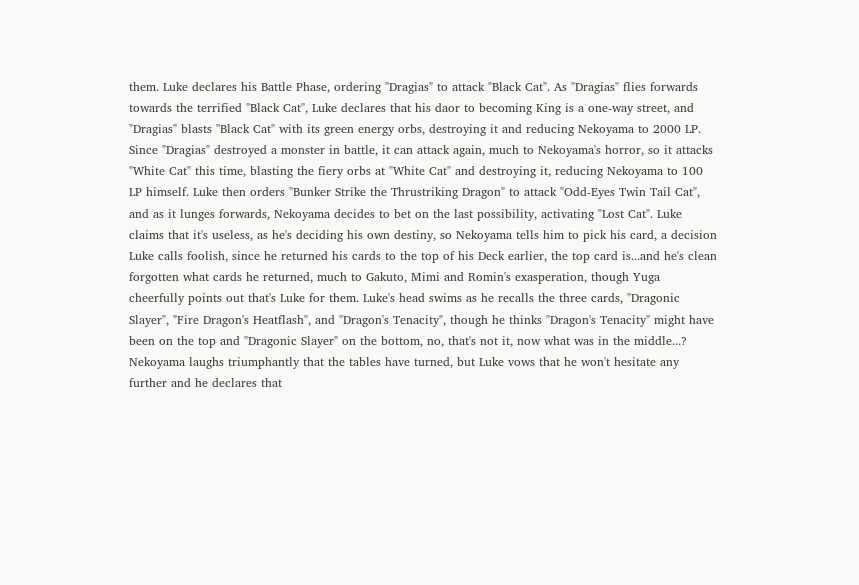them. Luke declares his Battle Phase, ordering "Dragias" to attack "Black Cat". As "Dragias" flies forwards towards the terrified "Black Cat", Luke declares that his daor to becoming King is a one-way street, and "Dragias" blasts "Black Cat" with its green energy orbs, destroying it and reducing Nekoyama to 2000 LP. Since "Dragias" destroyed a monster in battle, it can attack again, much to Nekoyama's horror, so it attacks "White Cat" this time, blasting the fiery orbs at "White Cat" and destroying it, reducing Nekoyama to 100 LP himself. Luke then orders "Bunker Strike the Thrustriking Dragon" to attack "Odd-Eyes Twin Tail Cat", and as it lunges forwards, Nekoyama decides to bet on the last possibility, activating "Lost Cat". Luke claims that it's useless, as he's deciding his own destiny, so Nekoyama tells him to pick his card, a decision Luke calls foolish, since he returned his cards to the top of his Deck earlier, the top card is...and he's clean forgotten what cards he returned, much to Gakuto, Mimi and Romin's exasperation, though Yuga cheerfully points out that's Luke for them. Luke's head swims as he recalls the three cards, "Dragonic Slayer", "Fire Dragon's Heatflash", and "Dragon's Tenacity", though he thinks "Dragon's Tenacity" might have been on the top and "Dragonic Slayer" on the bottom, no, that's not it, now what was in the middle...? Nekoyama laughs triumphantly that the tables have turned, but Luke vows that he won't hesitate any further and he declares that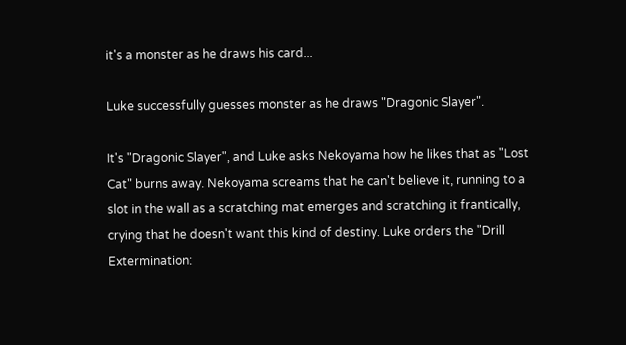it's a monster as he draws his card...

Luke successfully guesses monster as he draws "Dragonic Slayer".

It's "Dragonic Slayer", and Luke asks Nekoyama how he likes that as "Lost Cat" burns away. Nekoyama screams that he can't believe it, running to a slot in the wall as a scratching mat emerges and scratching it frantically, crying that he doesn't want this kind of destiny. Luke orders the "Drill Extermination: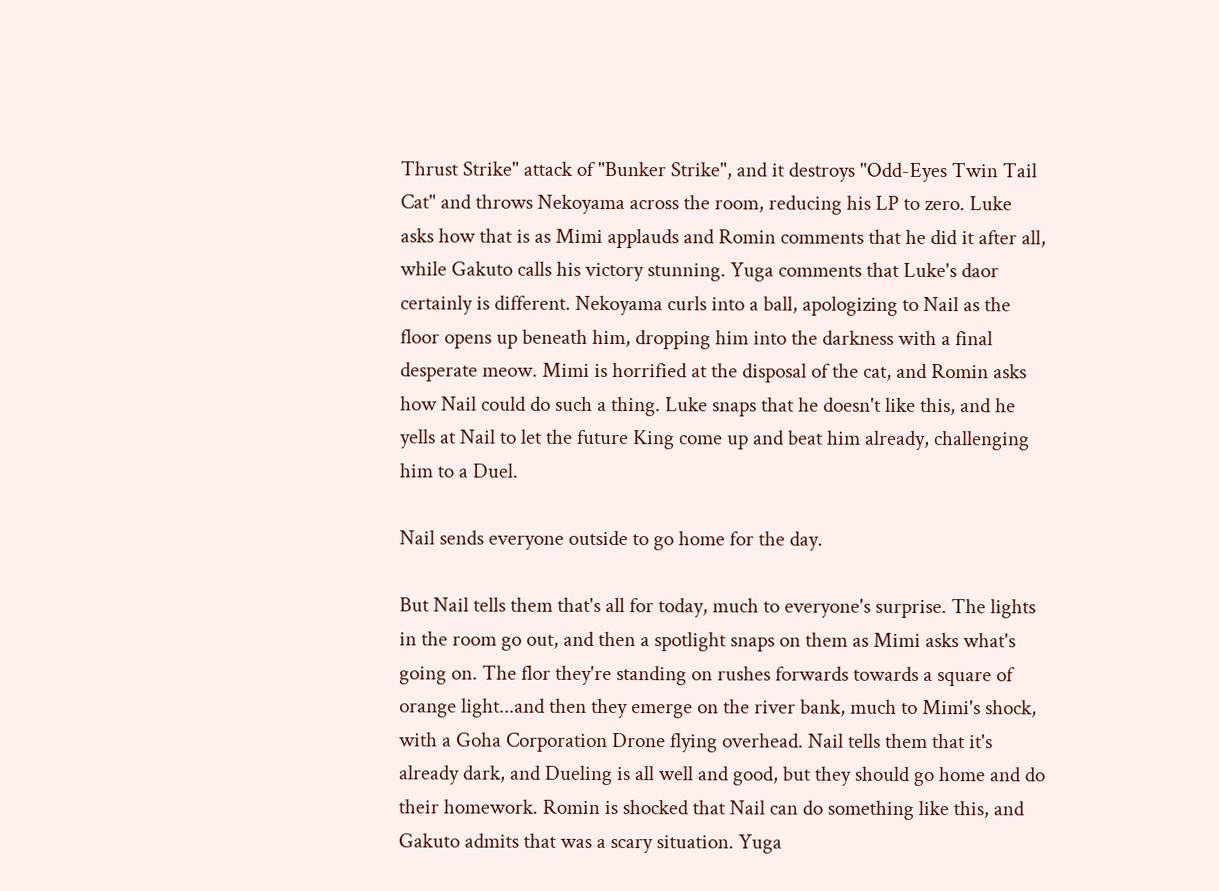Thrust Strike" attack of "Bunker Strike", and it destroys "Odd-Eyes Twin Tail Cat" and throws Nekoyama across the room, reducing his LP to zero. Luke asks how that is as Mimi applauds and Romin comments that he did it after all, while Gakuto calls his victory stunning. Yuga comments that Luke's daor certainly is different. Nekoyama curls into a ball, apologizing to Nail as the floor opens up beneath him, dropping him into the darkness with a final desperate meow. Mimi is horrified at the disposal of the cat, and Romin asks how Nail could do such a thing. Luke snaps that he doesn't like this, and he yells at Nail to let the future King come up and beat him already, challenging him to a Duel.

Nail sends everyone outside to go home for the day.

But Nail tells them that's all for today, much to everyone's surprise. The lights in the room go out, and then a spotlight snaps on them as Mimi asks what's going on. The flor they're standing on rushes forwards towards a square of orange light...and then they emerge on the river bank, much to Mimi's shock, with a Goha Corporation Drone flying overhead. Nail tells them that it's already dark, and Dueling is all well and good, but they should go home and do their homework. Romin is shocked that Nail can do something like this, and Gakuto admits that was a scary situation. Yuga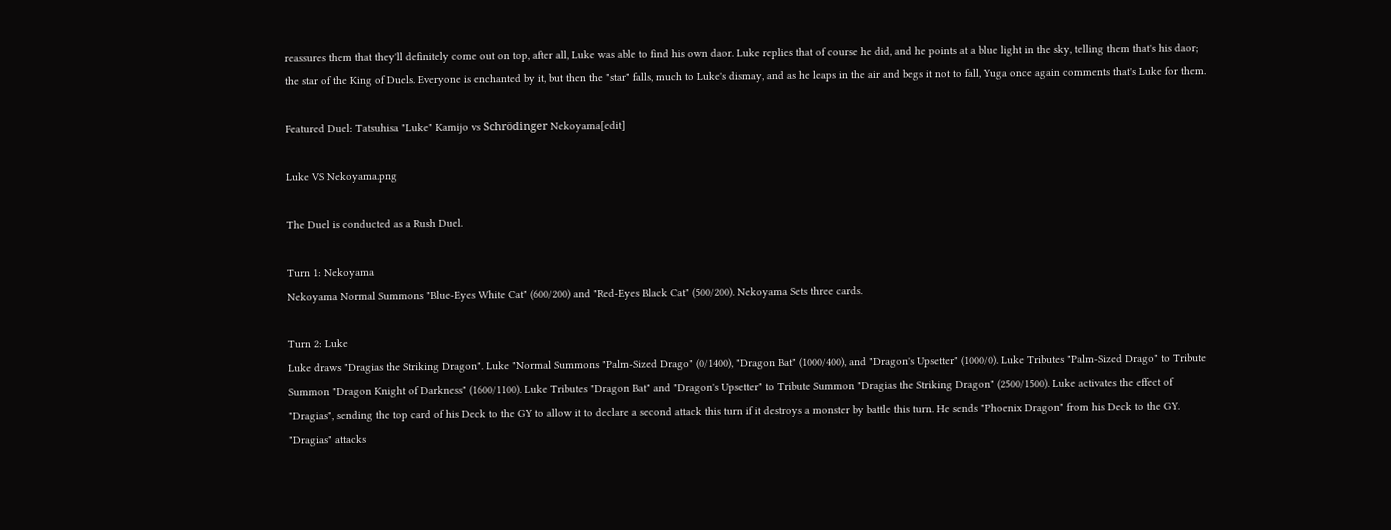reassures them that they'll definitely come out on top, after all, Luke was able to find his own daor. Luke replies that of course he did, and he points at a blue light in the sky, telling them that's his daor; the star of the King of Duels. Everyone is enchanted by it, but then the "star" falls, much to Luke's dismay, and as he leaps in the air and begs it not to fall, Yuga once again comments that's Luke for them.

Featured Duel: Tatsuhisa "Luke" Kamijo vs Schrödinger Nekoyama[edit]

Luke VS Nekoyama.png

The Duel is conducted as a Rush Duel.

Turn 1: Nekoyama
Nekoyama Normal Summons "Blue-Eyes White Cat" (600/200) and "Red-Eyes Black Cat" (500/200). Nekoyama Sets three cards.

Turn 2: Luke
Luke draws "Dragias the Striking Dragon". Luke "Normal Summons "Palm-Sized Drago" (0/1400), "Dragon Bat" (1000/400), and "Dragon's Upsetter" (1000/0). Luke Tributes "Palm-Sized Drago" to Tribute Summon "Dragon Knight of Darkness" (1600/1100). Luke Tributes "Dragon Bat" and "Dragon's Upsetter" to Tribute Summon "Dragias the Striking Dragon" (2500/1500). Luke activates the effect of "Dragias", sending the top card of his Deck to the GY to allow it to declare a second attack this turn if it destroys a monster by battle this turn. He sends "Phoenix Dragon" from his Deck to the GY. "Dragias" attacks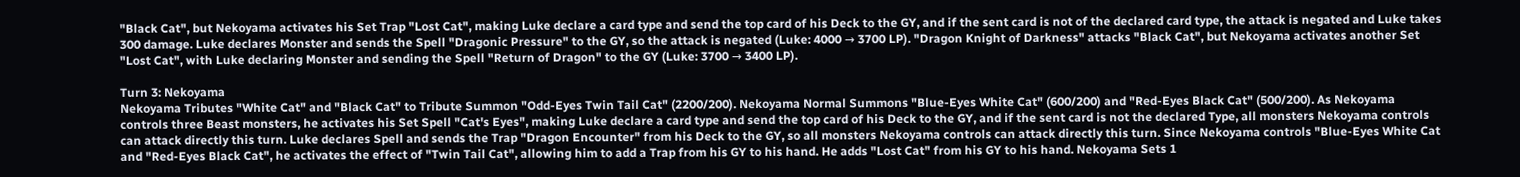"Black Cat", but Nekoyama activates his Set Trap "Lost Cat", making Luke declare a card type and send the top card of his Deck to the GY, and if the sent card is not of the declared card type, the attack is negated and Luke takes 300 damage. Luke declares Monster and sends the Spell "Dragonic Pressure" to the GY, so the attack is negated (Luke: 4000 → 3700 LP). "Dragon Knight of Darkness" attacks "Black Cat", but Nekoyama activates another Set "Lost Cat", with Luke declaring Monster and sending the Spell "Return of Dragon" to the GY (Luke: 3700 → 3400 LP).

Turn 3: Nekoyama
Nekoyama Tributes "White Cat" and "Black Cat" to Tribute Summon "Odd-Eyes Twin Tail Cat" (2200/200). Nekoyama Normal Summons "Blue-Eyes White Cat" (600/200) and "Red-Eyes Black Cat" (500/200). As Nekoyama controls three Beast monsters, he activates his Set Spell "Cat's Eyes", making Luke declare a card type and send the top card of his Deck to the GY, and if the sent card is not the declared Type, all monsters Nekoyama controls can attack directly this turn. Luke declares Spell and sends the Trap "Dragon Encounter" from his Deck to the GY, so all monsters Nekoyama controls can attack directly this turn. Since Nekoyama controls "Blue-Eyes White Cat and "Red-Eyes Black Cat", he activates the effect of "Twin Tail Cat", allowing him to add a Trap from his GY to his hand. He adds "Lost Cat" from his GY to his hand. Nekoyama Sets 1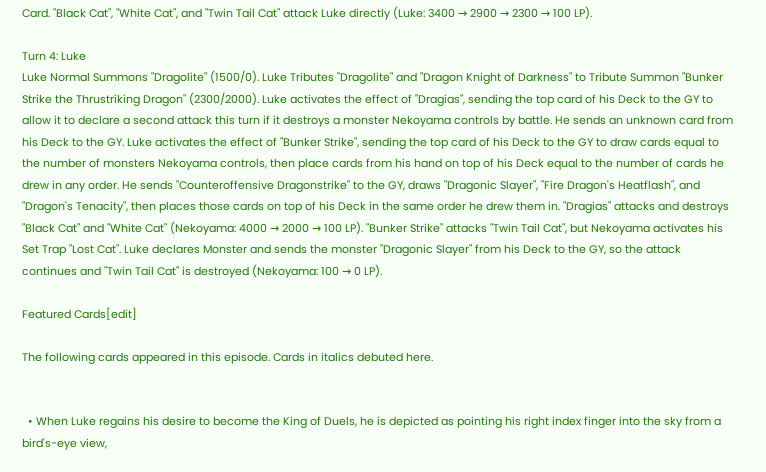Card. "Black Cat", "White Cat", and "Twin Tail Cat" attack Luke directly (Luke: 3400 → 2900 → 2300 → 100 LP).

Turn 4: Luke
Luke Normal Summons "Dragolite" (1500/0). Luke Tributes "Dragolite" and "Dragon Knight of Darkness" to Tribute Summon "Bunker Strike the Thrustriking Dragon" (2300/2000). Luke activates the effect of "Dragias", sending the top card of his Deck to the GY to allow it to declare a second attack this turn if it destroys a monster Nekoyama controls by battle. He sends an unknown card from his Deck to the GY. Luke activates the effect of "Bunker Strike", sending the top card of his Deck to the GY to draw cards equal to the number of monsters Nekoyama controls, then place cards from his hand on top of his Deck equal to the number of cards he drew in any order. He sends "Counteroffensive Dragonstrike" to the GY, draws "Dragonic Slayer", "Fire Dragon's Heatflash", and "Dragon's Tenacity", then places those cards on top of his Deck in the same order he drew them in. "Dragias" attacks and destroys "Black Cat" and "White Cat" (Nekoyama: 4000 → 2000 → 100 LP). "Bunker Strike" attacks "Twin Tail Cat", but Nekoyama activates his Set Trap "Lost Cat". Luke declares Monster and sends the monster "Dragonic Slayer" from his Deck to the GY, so the attack continues and "Twin Tail Cat" is destroyed (Nekoyama: 100 → 0 LP).

Featured Cards[edit]

The following cards appeared in this episode. Cards in italics debuted here.


  • When Luke regains his desire to become the King of Duels, he is depicted as pointing his right index finger into the sky from a bird's-eye view,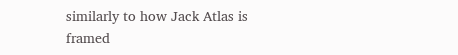similarly to how Jack Atlas is framed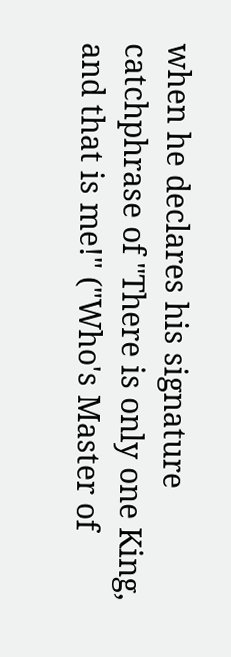when he declares his signature catchphrase of "There is only one King, and that is me!" ("Who's Master of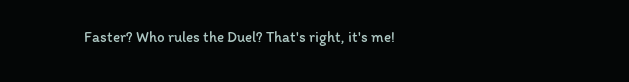Faster? Who rules the Duel? That's right, it's me!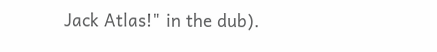Jack Atlas!" in the dub).